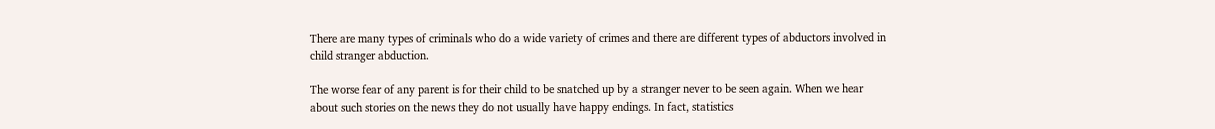There are many types of criminals who do a wide variety of crimes and there are different types of abductors involved in child stranger abduction.

The worse fear of any parent is for their child to be snatched up by a stranger never to be seen again. When we hear about such stories on the news they do not usually have happy endings. In fact, statistics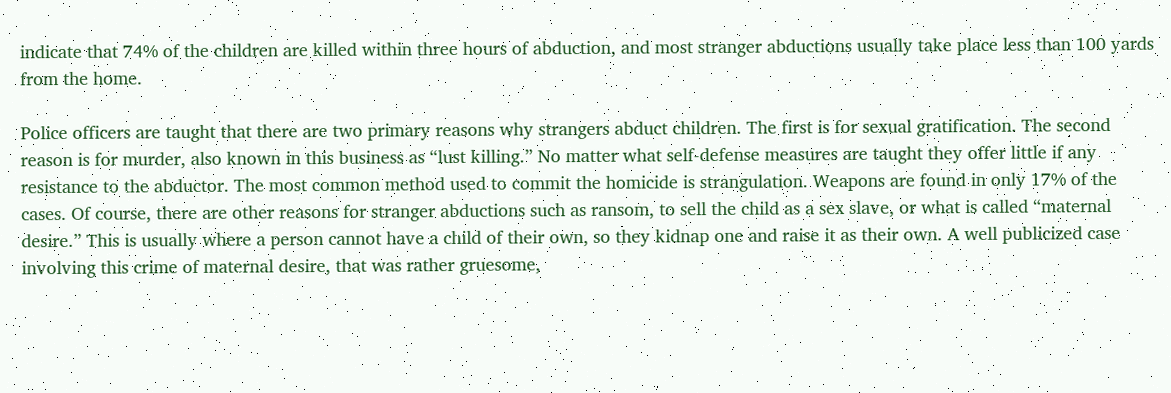indicate that 74% of the children are killed within three hours of abduction, and most stranger abductions usually take place less than 100 yards from the home.

Police officers are taught that there are two primary reasons why strangers abduct children. The first is for sexual gratification. The second reason is for murder, also known in this business as “lust killing.” No matter what self-defense measures are taught they offer little if any resistance to the abductor. The most common method used to commit the homicide is strangulation. Weapons are found in only 17% of the cases. Of course, there are other reasons for stranger abductions such as ransom, to sell the child as a sex slave, or what is called “maternal desire.” This is usually where a person cannot have a child of their own, so they kidnap one and raise it as their own. A well publicized case involving this crime of maternal desire, that was rather gruesome,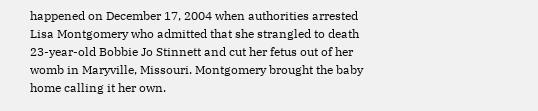happened on December 17, 2004 when authorities arrested Lisa Montgomery who admitted that she strangled to death 23-year-old Bobbie Jo Stinnett and cut her fetus out of her womb in Maryville, Missouri. Montgomery brought the baby home calling it her own.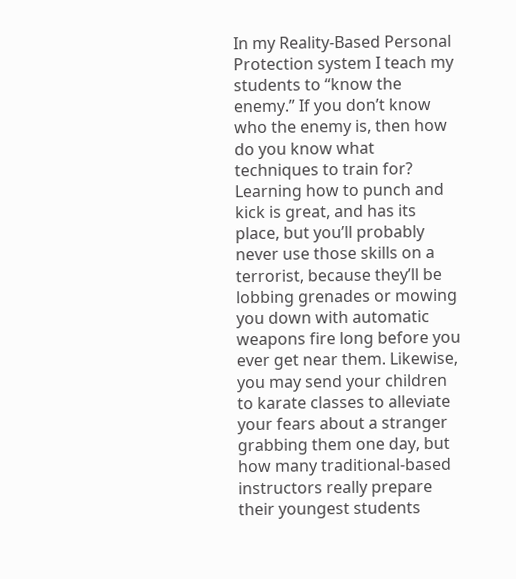In my Reality-Based Personal Protection system I teach my students to “know the enemy.” If you don’t know who the enemy is, then how do you know what techniques to train for? Learning how to punch and kick is great, and has its place, but you’ll probably never use those skills on a terrorist, because they’ll be lobbing grenades or mowing you down with automatic weapons fire long before you ever get near them. Likewise, you may send your children to karate classes to alleviate your fears about a stranger grabbing them one day, but how many traditional-based instructors really prepare their youngest students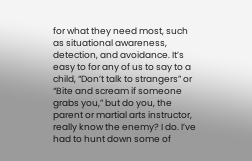for what they need most, such as situational awareness, detection, and avoidance. It’s easy to for any of us to say to a child, “Don’t talk to strangers” or “Bite and scream if someone grabs you,” but do you, the parent or martial arts instructor, really know the enemy? I do. I’ve had to hunt down some of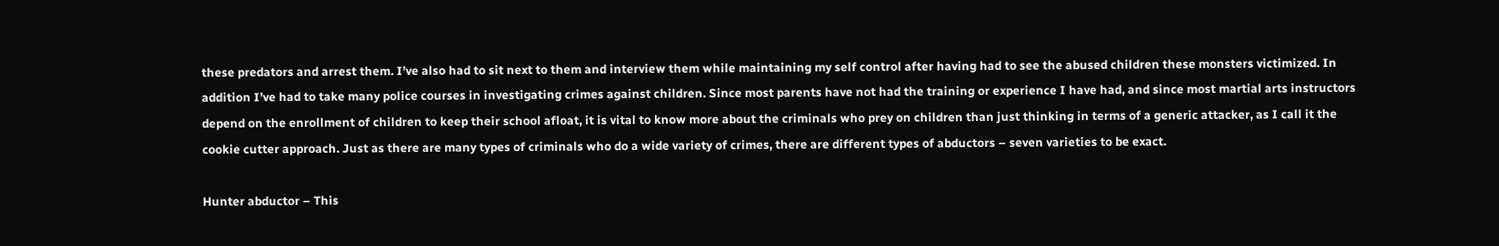these predators and arrest them. I’ve also had to sit next to them and interview them while maintaining my self control after having had to see the abused children these monsters victimized. In addition I’ve had to take many police courses in investigating crimes against children. Since most parents have not had the training or experience I have had, and since most martial arts instructors depend on the enrollment of children to keep their school afloat, it is vital to know more about the criminals who prey on children than just thinking in terms of a generic attacker, as I call it the cookie cutter approach. Just as there are many types of criminals who do a wide variety of crimes, there are different types of abductors – seven varieties to be exact.

Hunter abductor – This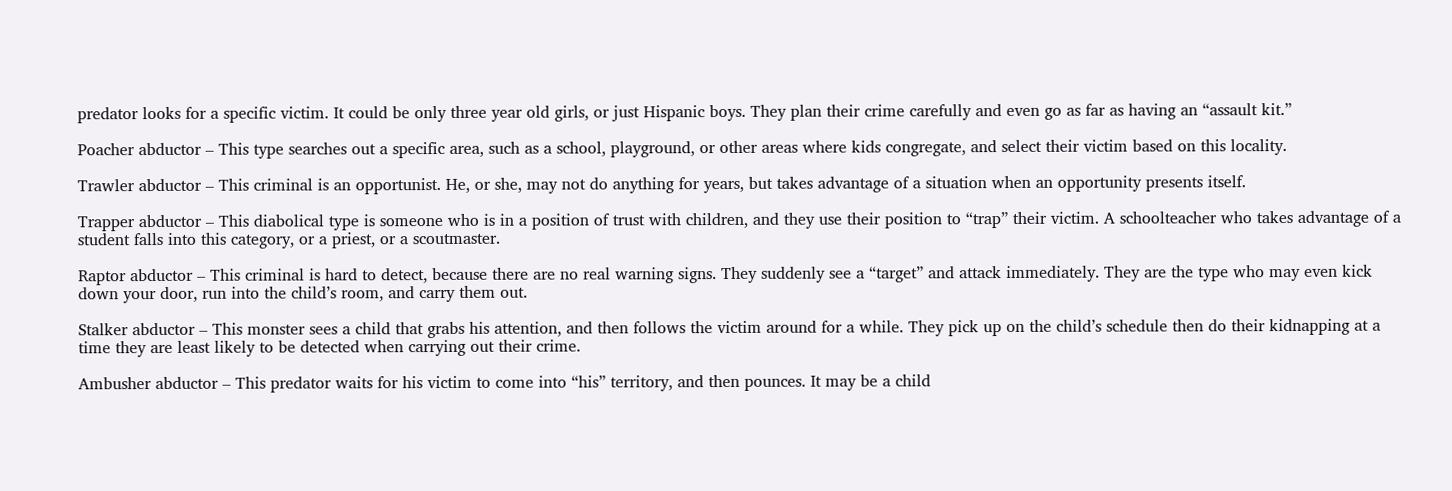predator looks for a specific victim. It could be only three year old girls, or just Hispanic boys. They plan their crime carefully and even go as far as having an “assault kit.”

Poacher abductor – This type searches out a specific area, such as a school, playground, or other areas where kids congregate, and select their victim based on this locality.

Trawler abductor – This criminal is an opportunist. He, or she, may not do anything for years, but takes advantage of a situation when an opportunity presents itself.

Trapper abductor – This diabolical type is someone who is in a position of trust with children, and they use their position to “trap” their victim. A schoolteacher who takes advantage of a student falls into this category, or a priest, or a scoutmaster.

Raptor abductor – This criminal is hard to detect, because there are no real warning signs. They suddenly see a “target” and attack immediately. They are the type who may even kick down your door, run into the child’s room, and carry them out.

Stalker abductor – This monster sees a child that grabs his attention, and then follows the victim around for a while. They pick up on the child’s schedule then do their kidnapping at a time they are least likely to be detected when carrying out their crime.

Ambusher abductor – This predator waits for his victim to come into “his” territory, and then pounces. It may be a child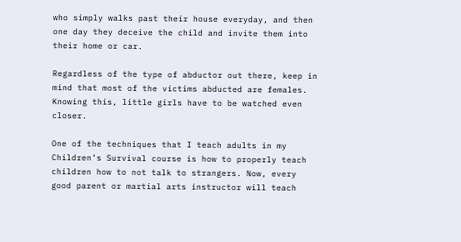who simply walks past their house everyday, and then one day they deceive the child and invite them into their home or car.

Regardless of the type of abductor out there, keep in mind that most of the victims abducted are females. Knowing this, little girls have to be watched even closer.

One of the techniques that I teach adults in my Children’s Survival course is how to properly teach children how to not talk to strangers. Now, every good parent or martial arts instructor will teach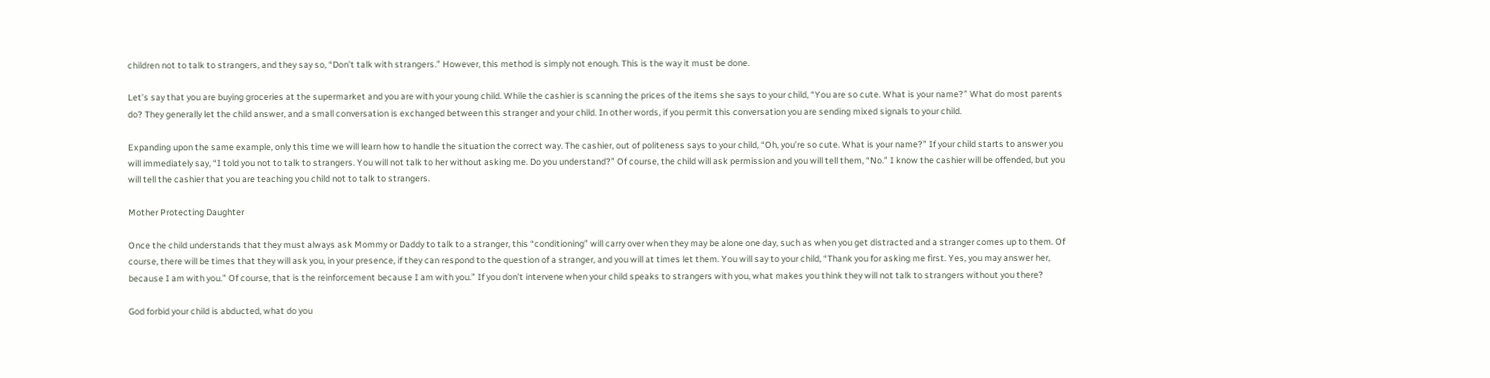children not to talk to strangers, and they say so, “Don’t talk with strangers.” However, this method is simply not enough. This is the way it must be done.

Let’s say that you are buying groceries at the supermarket and you are with your young child. While the cashier is scanning the prices of the items she says to your child, “You are so cute. What is your name?” What do most parents do? They generally let the child answer, and a small conversation is exchanged between this stranger and your child. In other words, if you permit this conversation you are sending mixed signals to your child.

Expanding upon the same example, only this time we will learn how to handle the situation the correct way. The cashier, out of politeness says to your child, “Oh, you’re so cute. What is your name?” If your child starts to answer you will immediately say, “I told you not to talk to strangers. You will not talk to her without asking me. Do you understand?” Of course, the child will ask permission and you will tell them, “No.” I know the cashier will be offended, but you will tell the cashier that you are teaching you child not to talk to strangers.

Mother Protecting Daughter

Once the child understands that they must always ask Mommy or Daddy to talk to a stranger, this “conditioning” will carry over when they may be alone one day, such as when you get distracted and a stranger comes up to them. Of course, there will be times that they will ask you, in your presence, if they can respond to the question of a stranger, and you will at times let them. You will say to your child, “Thank you for asking me first. Yes, you may answer her, because I am with you.” Of course, that is the reinforcement because I am with you.” If you don’t intervene when your child speaks to strangers with you, what makes you think they will not talk to strangers without you there?

God forbid your child is abducted, what do you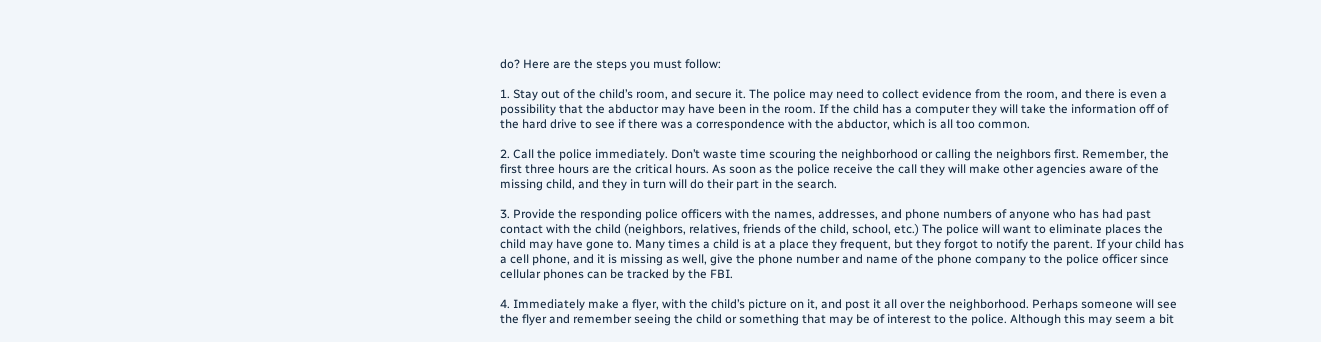do? Here are the steps you must follow:

1. Stay out of the child’s room, and secure it. The police may need to collect evidence from the room, and there is even a possibility that the abductor may have been in the room. If the child has a computer they will take the information off of the hard drive to see if there was a correspondence with the abductor, which is all too common.

2. Call the police immediately. Don’t waste time scouring the neighborhood or calling the neighbors first. Remember, the first three hours are the critical hours. As soon as the police receive the call they will make other agencies aware of the missing child, and they in turn will do their part in the search.

3. Provide the responding police officers with the names, addresses, and phone numbers of anyone who has had past contact with the child (neighbors, relatives, friends of the child, school, etc.) The police will want to eliminate places the child may have gone to. Many times a child is at a place they frequent, but they forgot to notify the parent. If your child has a cell phone, and it is missing as well, give the phone number and name of the phone company to the police officer since cellular phones can be tracked by the FBI.

4. Immediately make a flyer, with the child’s picture on it, and post it all over the neighborhood. Perhaps someone will see the flyer and remember seeing the child or something that may be of interest to the police. Although this may seem a bit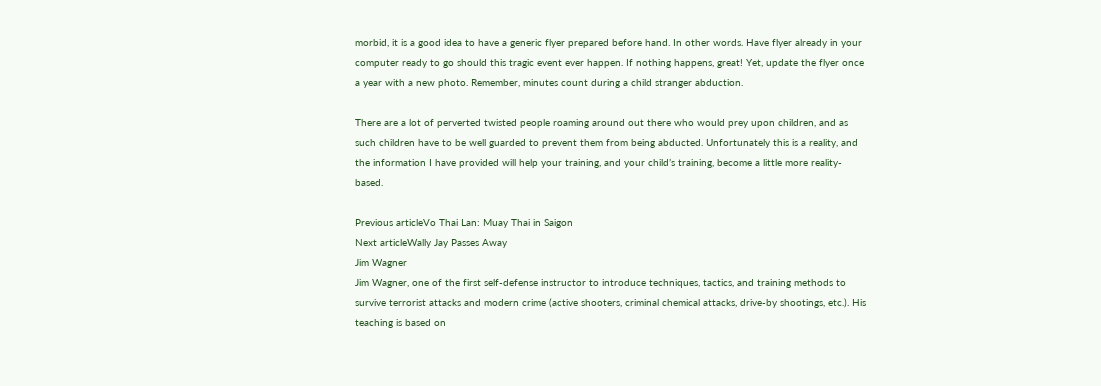morbid, it is a good idea to have a generic flyer prepared before hand. In other words. Have flyer already in your computer ready to go should this tragic event ever happen. If nothing happens, great! Yet, update the flyer once a year with a new photo. Remember, minutes count during a child stranger abduction.

There are a lot of perverted twisted people roaming around out there who would prey upon children, and as such children have to be well guarded to prevent them from being abducted. Unfortunately this is a reality, and the information I have provided will help your training, and your child’s training, become a little more reality-based.

Previous articleVo Thai Lan: Muay Thai in Saigon
Next articleWally Jay Passes Away
Jim Wagner
Jim Wagner, one of the first self-defense instructor to introduce techniques, tactics, and training methods to survive terrorist attacks and modern crime (active shooters, criminal chemical attacks, drive-by shootings, etc.). His teaching is based on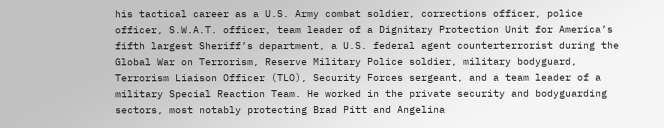his tactical career as a U.S. Army combat soldier, corrections officer, police officer, S.W.A.T. officer, team leader of a Dignitary Protection Unit for America’s fifth largest Sheriff’s department, a U.S. federal agent counterterrorist during the Global War on Terrorism, Reserve Military Police soldier, military bodyguard, Terrorism Liaison Officer (TLO), Security Forces sergeant, and a team leader of a military Special Reaction Team. He worked in the private security and bodyguarding sectors, most notably protecting Brad Pitt and Angelina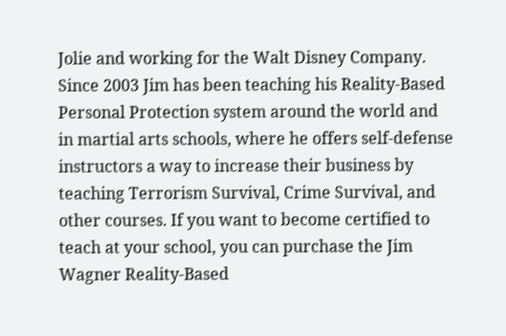Jolie and working for the Walt Disney Company. Since 2003 Jim has been teaching his Reality-Based Personal Protection system around the world and in martial arts schools, where he offers self-defense instructors a way to increase their business by teaching Terrorism Survival, Crime Survival, and other courses. If you want to become certified to teach at your school, you can purchase the Jim Wagner Reality-Based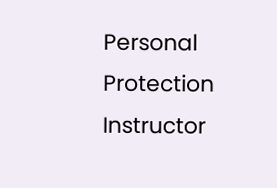Personal Protection Instructor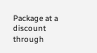Package at a discount through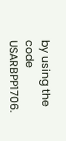by using the code USARBPP1706.